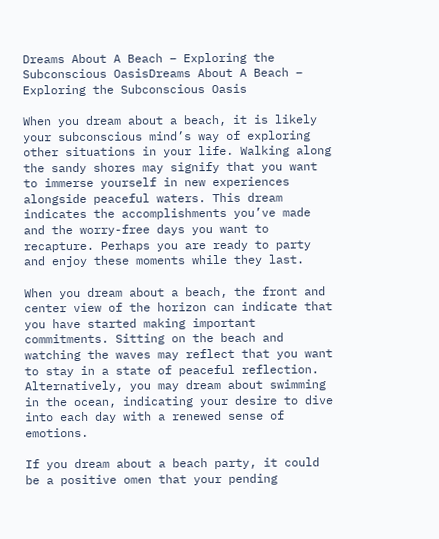Dreams About A Beach – Exploring the Subconscious OasisDreams About A Beach – Exploring the Subconscious Oasis

When you dream about a beach, it is likely your subconscious mind’s way of exploring other situations in your life. Walking along the sandy shores may signify that you want to immerse yourself in new experiences alongside peaceful waters. This dream indicates the accomplishments you’ve made and the worry-free days you want to recapture. Perhaps you are ready to party and enjoy these moments while they last.

When you dream about a beach, the front and center view of the horizon can indicate that you have started making important commitments. Sitting on the beach and watching the waves may reflect that you want to stay in a state of peaceful reflection. Alternatively, you may dream about swimming in the ocean, indicating your desire to dive into each day with a renewed sense of emotions.

If you dream about a beach party, it could be a positive omen that your pending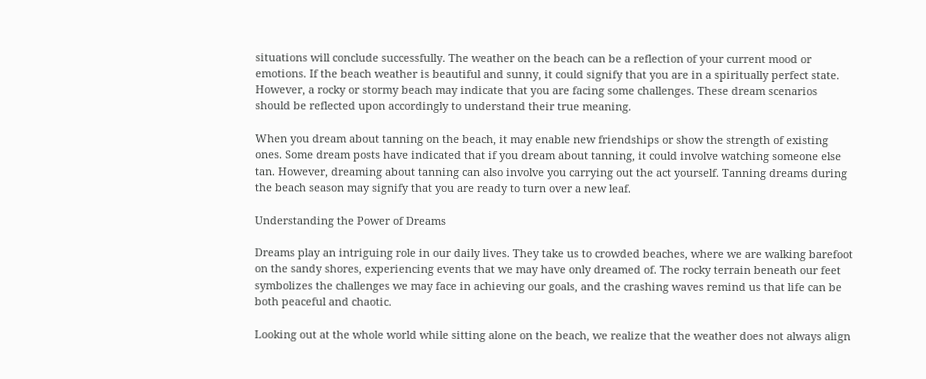situations will conclude successfully. The weather on the beach can be a reflection of your current mood or emotions. If the beach weather is beautiful and sunny, it could signify that you are in a spiritually perfect state. However, a rocky or stormy beach may indicate that you are facing some challenges. These dream scenarios should be reflected upon accordingly to understand their true meaning.

When you dream about tanning on the beach, it may enable new friendships or show the strength of existing ones. Some dream posts have indicated that if you dream about tanning, it could involve watching someone else tan. However, dreaming about tanning can also involve you carrying out the act yourself. Tanning dreams during the beach season may signify that you are ready to turn over a new leaf.

Understanding the Power of Dreams

Dreams play an intriguing role in our daily lives. They take us to crowded beaches, where we are walking barefoot on the sandy shores, experiencing events that we may have only dreamed of. The rocky terrain beneath our feet symbolizes the challenges we may face in achieving our goals, and the crashing waves remind us that life can be both peaceful and chaotic.

Looking out at the whole world while sitting alone on the beach, we realize that the weather does not always align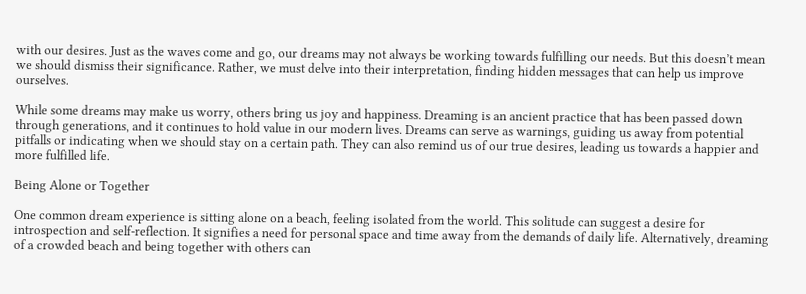with our desires. Just as the waves come and go, our dreams may not always be working towards fulfilling our needs. But this doesn’t mean we should dismiss their significance. Rather, we must delve into their interpretation, finding hidden messages that can help us improve ourselves.

While some dreams may make us worry, others bring us joy and happiness. Dreaming is an ancient practice that has been passed down through generations, and it continues to hold value in our modern lives. Dreams can serve as warnings, guiding us away from potential pitfalls or indicating when we should stay on a certain path. They can also remind us of our true desires, leading us towards a happier and more fulfilled life.

Being Alone or Together

One common dream experience is sitting alone on a beach, feeling isolated from the world. This solitude can suggest a desire for introspection and self-reflection. It signifies a need for personal space and time away from the demands of daily life. Alternatively, dreaming of a crowded beach and being together with others can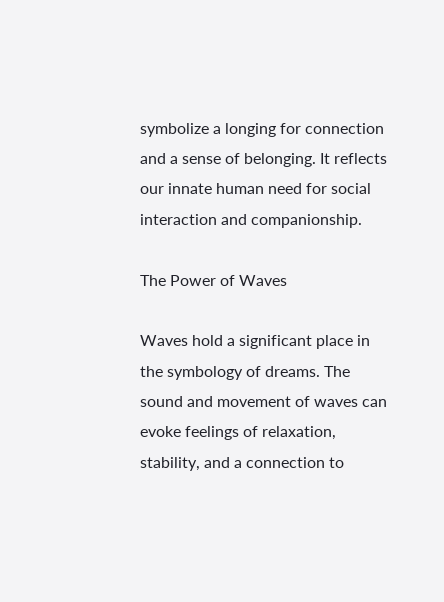symbolize a longing for connection and a sense of belonging. It reflects our innate human need for social interaction and companionship.

The Power of Waves

Waves hold a significant place in the symbology of dreams. The sound and movement of waves can evoke feelings of relaxation, stability, and a connection to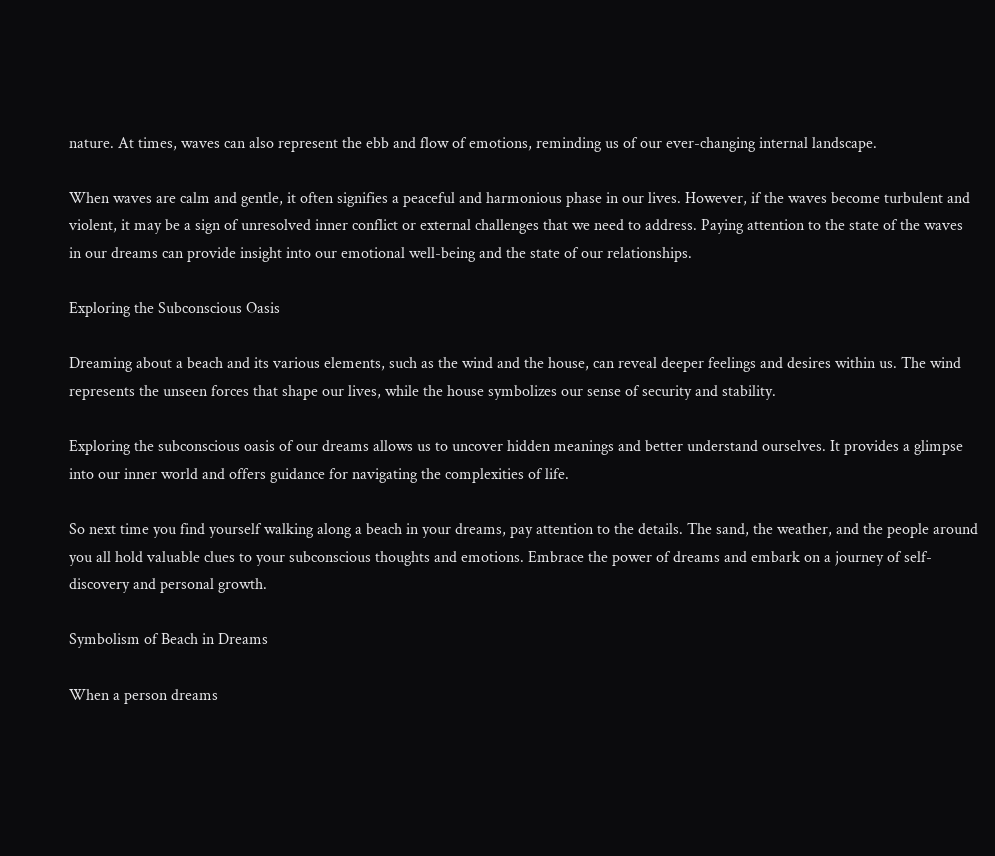nature. At times, waves can also represent the ebb and flow of emotions, reminding us of our ever-changing internal landscape.

When waves are calm and gentle, it often signifies a peaceful and harmonious phase in our lives. However, if the waves become turbulent and violent, it may be a sign of unresolved inner conflict or external challenges that we need to address. Paying attention to the state of the waves in our dreams can provide insight into our emotional well-being and the state of our relationships.

Exploring the Subconscious Oasis

Dreaming about a beach and its various elements, such as the wind and the house, can reveal deeper feelings and desires within us. The wind represents the unseen forces that shape our lives, while the house symbolizes our sense of security and stability.

Exploring the subconscious oasis of our dreams allows us to uncover hidden meanings and better understand ourselves. It provides a glimpse into our inner world and offers guidance for navigating the complexities of life.

So next time you find yourself walking along a beach in your dreams, pay attention to the details. The sand, the weather, and the people around you all hold valuable clues to your subconscious thoughts and emotions. Embrace the power of dreams and embark on a journey of self-discovery and personal growth.

Symbolism of Beach in Dreams

When a person dreams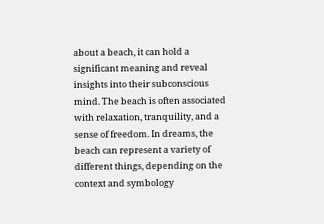about a beach, it can hold a significant meaning and reveal insights into their subconscious mind. The beach is often associated with relaxation, tranquility, and a sense of freedom. In dreams, the beach can represent a variety of different things, depending on the context and symbology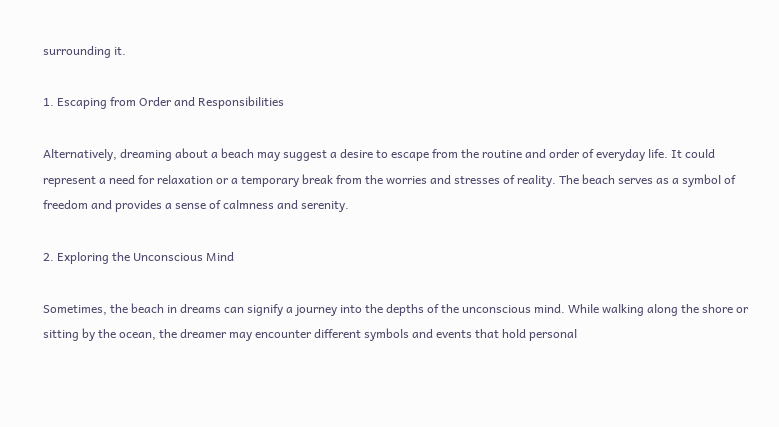surrounding it.

1. Escaping from Order and Responsibilities

Alternatively, dreaming about a beach may suggest a desire to escape from the routine and order of everyday life. It could represent a need for relaxation or a temporary break from the worries and stresses of reality. The beach serves as a symbol of freedom and provides a sense of calmness and serenity.

2. Exploring the Unconscious Mind

Sometimes, the beach in dreams can signify a journey into the depths of the unconscious mind. While walking along the shore or sitting by the ocean, the dreamer may encounter different symbols and events that hold personal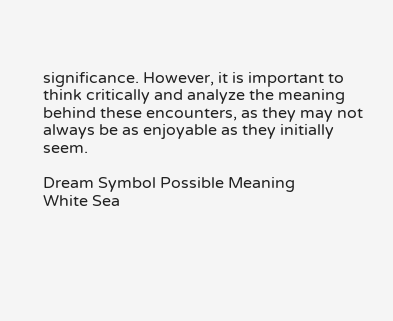significance. However, it is important to think critically and analyze the meaning behind these encounters, as they may not always be as enjoyable as they initially seem.

Dream Symbol Possible Meaning
White Sea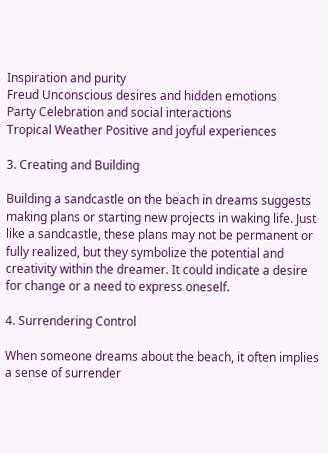Inspiration and purity
Freud Unconscious desires and hidden emotions
Party Celebration and social interactions
Tropical Weather Positive and joyful experiences

3. Creating and Building

Building a sandcastle on the beach in dreams suggests making plans or starting new projects in waking life. Just like a sandcastle, these plans may not be permanent or fully realized, but they symbolize the potential and creativity within the dreamer. It could indicate a desire for change or a need to express oneself.

4. Surrendering Control

When someone dreams about the beach, it often implies a sense of surrender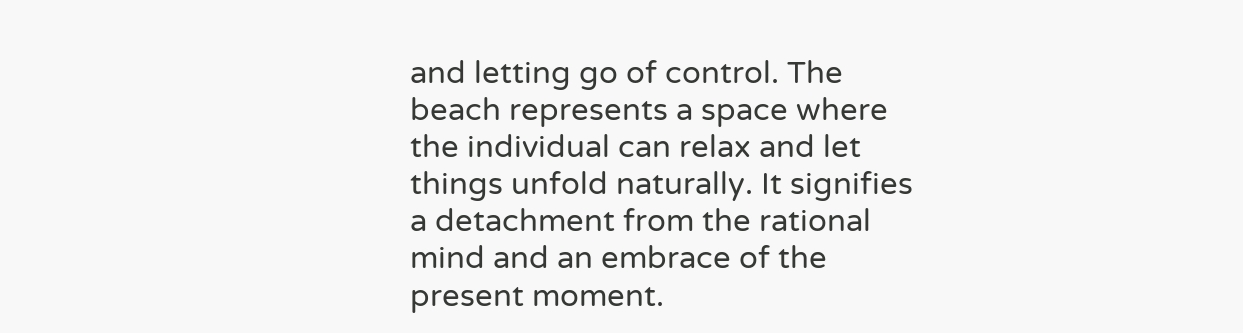and letting go of control. The beach represents a space where the individual can relax and let things unfold naturally. It signifies a detachment from the rational mind and an embrace of the present moment.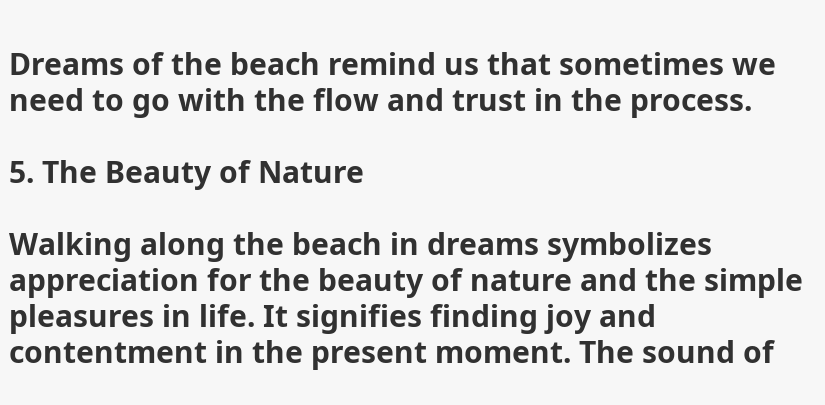Dreams of the beach remind us that sometimes we need to go with the flow and trust in the process.

5. The Beauty of Nature

Walking along the beach in dreams symbolizes appreciation for the beauty of nature and the simple pleasures in life. It signifies finding joy and contentment in the present moment. The sound of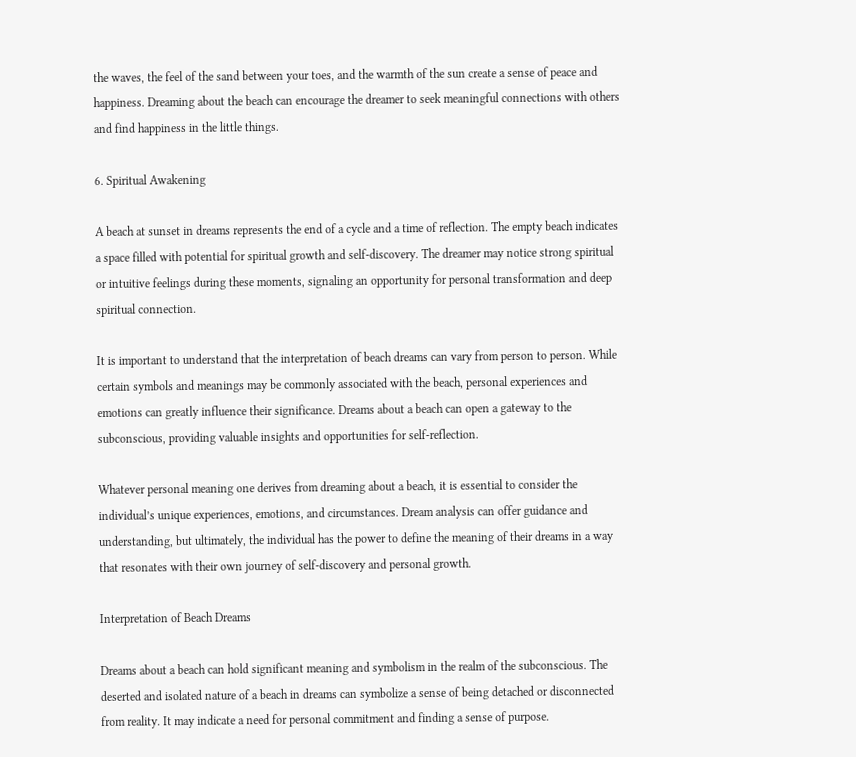the waves, the feel of the sand between your toes, and the warmth of the sun create a sense of peace and happiness. Dreaming about the beach can encourage the dreamer to seek meaningful connections with others and find happiness in the little things.

6. Spiritual Awakening

A beach at sunset in dreams represents the end of a cycle and a time of reflection. The empty beach indicates a space filled with potential for spiritual growth and self-discovery. The dreamer may notice strong spiritual or intuitive feelings during these moments, signaling an opportunity for personal transformation and deep spiritual connection.

It is important to understand that the interpretation of beach dreams can vary from person to person. While certain symbols and meanings may be commonly associated with the beach, personal experiences and emotions can greatly influence their significance. Dreams about a beach can open a gateway to the subconscious, providing valuable insights and opportunities for self-reflection.

Whatever personal meaning one derives from dreaming about a beach, it is essential to consider the individual’s unique experiences, emotions, and circumstances. Dream analysis can offer guidance and understanding, but ultimately, the individual has the power to define the meaning of their dreams in a way that resonates with their own journey of self-discovery and personal growth.

Interpretation of Beach Dreams

Dreams about a beach can hold significant meaning and symbolism in the realm of the subconscious. The deserted and isolated nature of a beach in dreams can symbolize a sense of being detached or disconnected from reality. It may indicate a need for personal commitment and finding a sense of purpose.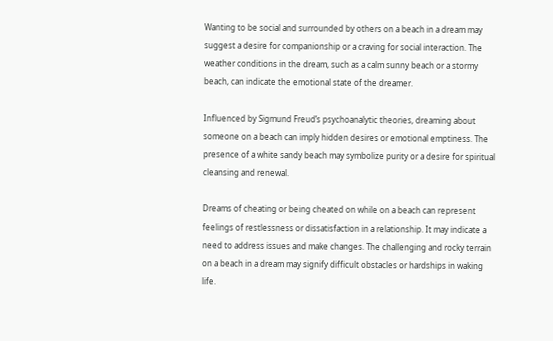Wanting to be social and surrounded by others on a beach in a dream may suggest a desire for companionship or a craving for social interaction. The weather conditions in the dream, such as a calm sunny beach or a stormy beach, can indicate the emotional state of the dreamer.

Influenced by Sigmund Freud’s psychoanalytic theories, dreaming about someone on a beach can imply hidden desires or emotional emptiness. The presence of a white sandy beach may symbolize purity or a desire for spiritual cleansing and renewal.

Dreams of cheating or being cheated on while on a beach can represent feelings of restlessness or dissatisfaction in a relationship. It may indicate a need to address issues and make changes. The challenging and rocky terrain on a beach in a dream may signify difficult obstacles or hardships in waking life.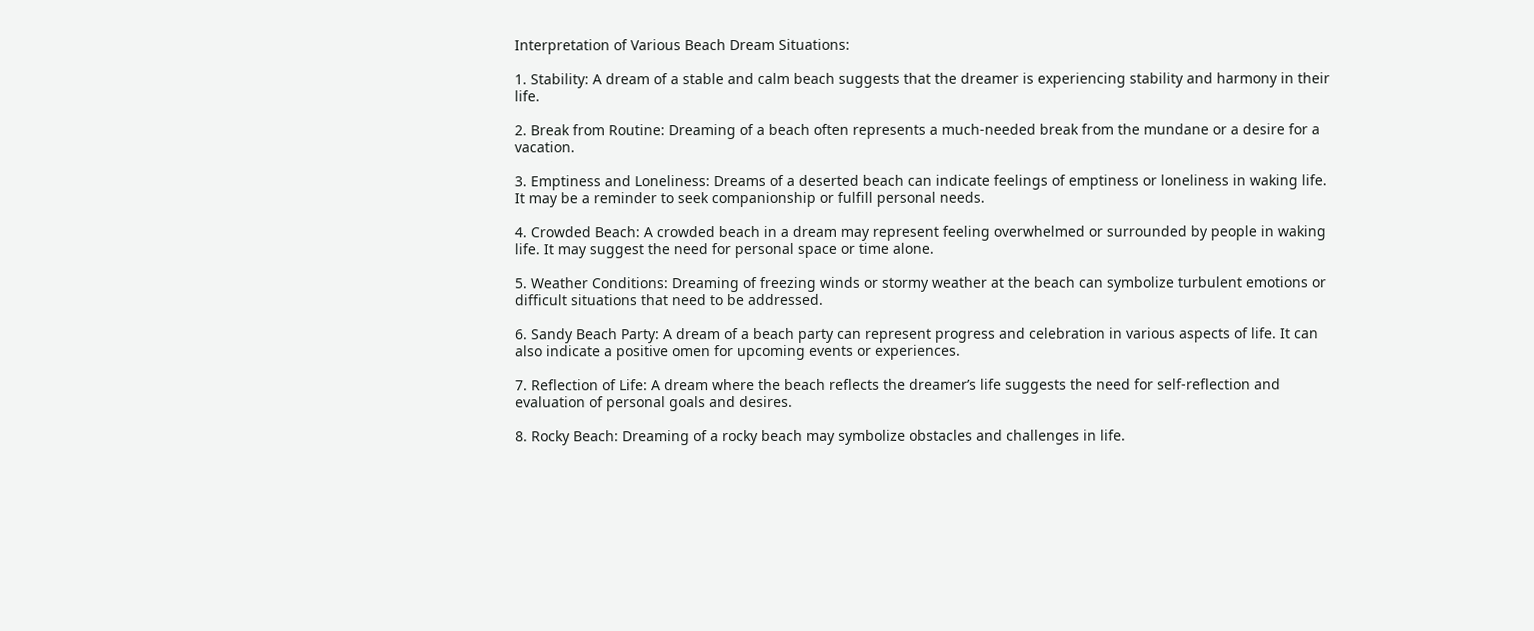Interpretation of Various Beach Dream Situations:

1. Stability: A dream of a stable and calm beach suggests that the dreamer is experiencing stability and harmony in their life.

2. Break from Routine: Dreaming of a beach often represents a much-needed break from the mundane or a desire for a vacation.

3. Emptiness and Loneliness: Dreams of a deserted beach can indicate feelings of emptiness or loneliness in waking life. It may be a reminder to seek companionship or fulfill personal needs.

4. Crowded Beach: A crowded beach in a dream may represent feeling overwhelmed or surrounded by people in waking life. It may suggest the need for personal space or time alone.

5. Weather Conditions: Dreaming of freezing winds or stormy weather at the beach can symbolize turbulent emotions or difficult situations that need to be addressed.

6. Sandy Beach Party: A dream of a beach party can represent progress and celebration in various aspects of life. It can also indicate a positive omen for upcoming events or experiences.

7. Reflection of Life: A dream where the beach reflects the dreamer’s life suggests the need for self-reflection and evaluation of personal goals and desires.

8. Rocky Beach: Dreaming of a rocky beach may symbolize obstacles and challenges in life.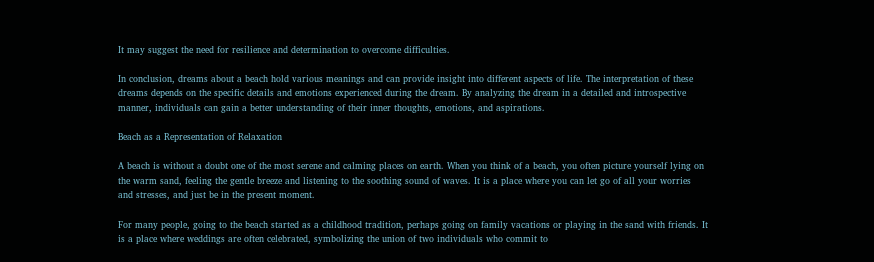It may suggest the need for resilience and determination to overcome difficulties.

In conclusion, dreams about a beach hold various meanings and can provide insight into different aspects of life. The interpretation of these dreams depends on the specific details and emotions experienced during the dream. By analyzing the dream in a detailed and introspective manner, individuals can gain a better understanding of their inner thoughts, emotions, and aspirations.

Beach as a Representation of Relaxation

A beach is without a doubt one of the most serene and calming places on earth. When you think of a beach, you often picture yourself lying on the warm sand, feeling the gentle breeze and listening to the soothing sound of waves. It is a place where you can let go of all your worries and stresses, and just be in the present moment.

For many people, going to the beach started as a childhood tradition, perhaps going on family vacations or playing in the sand with friends. It is a place where weddings are often celebrated, symbolizing the union of two individuals who commit to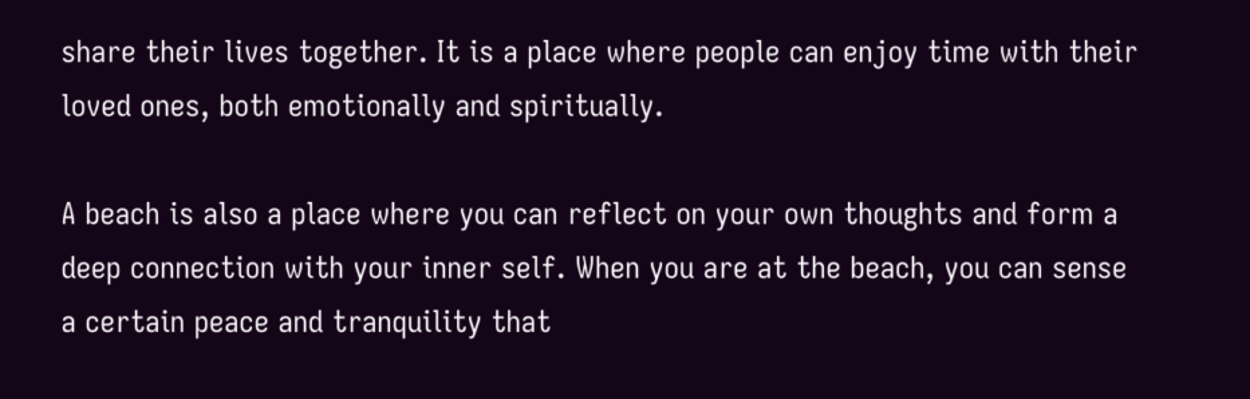share their lives together. It is a place where people can enjoy time with their loved ones, both emotionally and spiritually.

A beach is also a place where you can reflect on your own thoughts and form a deep connection with your inner self. When you are at the beach, you can sense a certain peace and tranquility that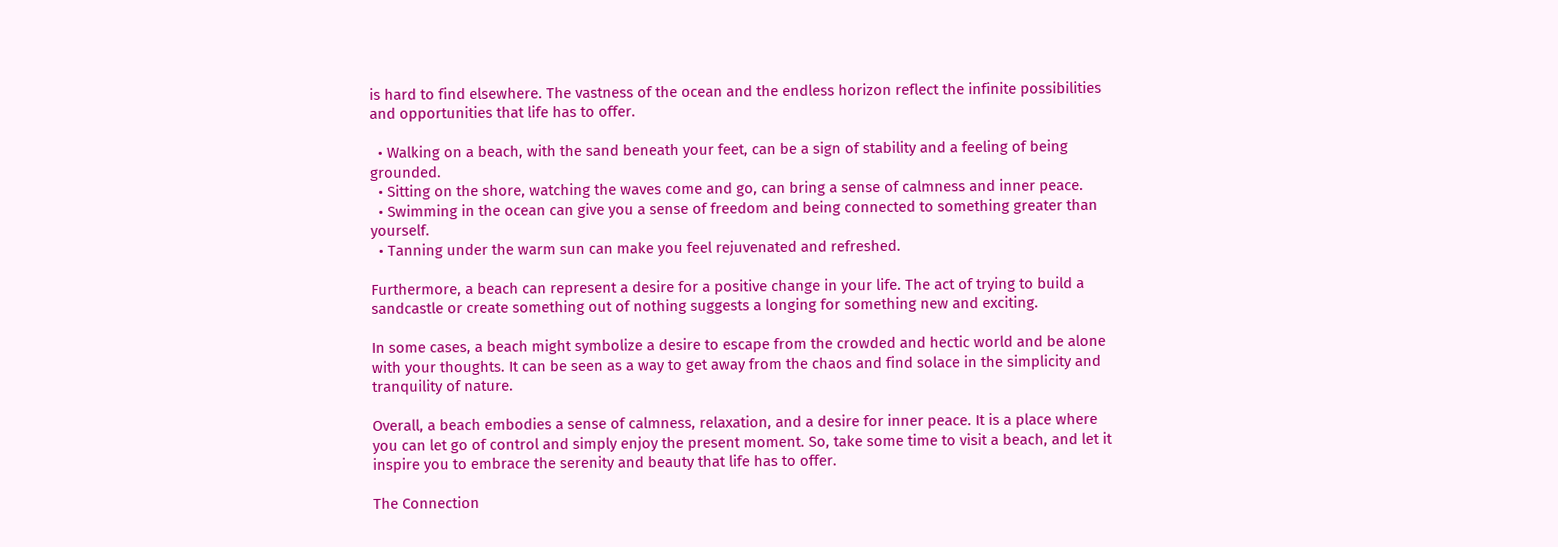is hard to find elsewhere. The vastness of the ocean and the endless horizon reflect the infinite possibilities and opportunities that life has to offer.

  • Walking on a beach, with the sand beneath your feet, can be a sign of stability and a feeling of being grounded.
  • Sitting on the shore, watching the waves come and go, can bring a sense of calmness and inner peace.
  • Swimming in the ocean can give you a sense of freedom and being connected to something greater than yourself.
  • Tanning under the warm sun can make you feel rejuvenated and refreshed.

Furthermore, a beach can represent a desire for a positive change in your life. The act of trying to build a sandcastle or create something out of nothing suggests a longing for something new and exciting.

In some cases, a beach might symbolize a desire to escape from the crowded and hectic world and be alone with your thoughts. It can be seen as a way to get away from the chaos and find solace in the simplicity and tranquility of nature.

Overall, a beach embodies a sense of calmness, relaxation, and a desire for inner peace. It is a place where you can let go of control and simply enjoy the present moment. So, take some time to visit a beach, and let it inspire you to embrace the serenity and beauty that life has to offer.

The Connection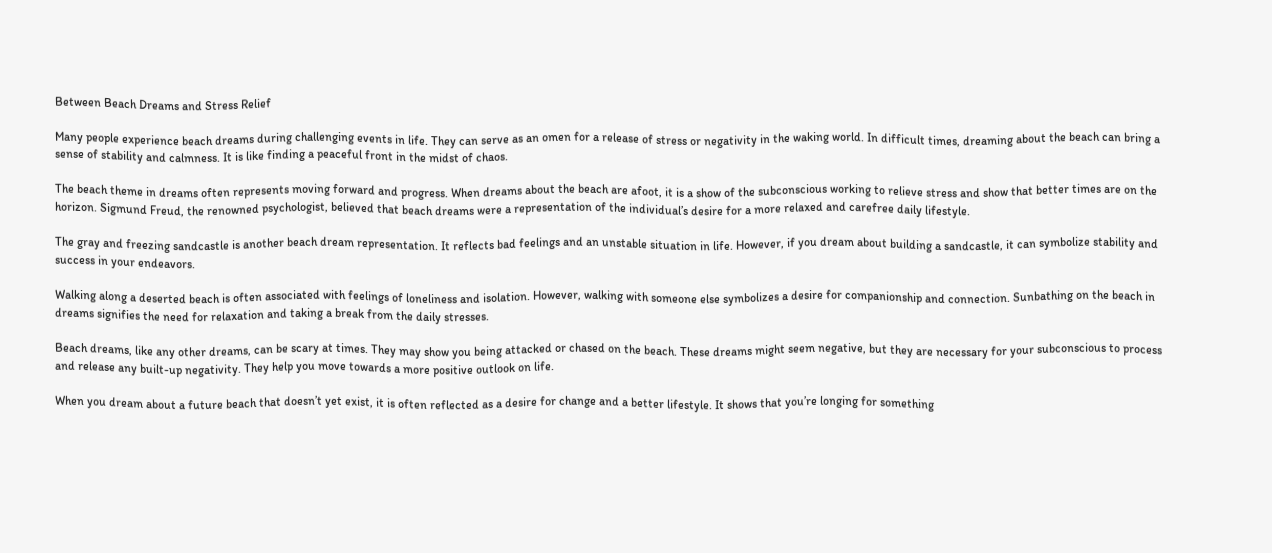Between Beach Dreams and Stress Relief

Many people experience beach dreams during challenging events in life. They can serve as an omen for a release of stress or negativity in the waking world. In difficult times, dreaming about the beach can bring a sense of stability and calmness. It is like finding a peaceful front in the midst of chaos.

The beach theme in dreams often represents moving forward and progress. When dreams about the beach are afoot, it is a show of the subconscious working to relieve stress and show that better times are on the horizon. Sigmund Freud, the renowned psychologist, believed that beach dreams were a representation of the individual’s desire for a more relaxed and carefree daily lifestyle.

The gray and freezing sandcastle is another beach dream representation. It reflects bad feelings and an unstable situation in life. However, if you dream about building a sandcastle, it can symbolize stability and success in your endeavors.

Walking along a deserted beach is often associated with feelings of loneliness and isolation. However, walking with someone else symbolizes a desire for companionship and connection. Sunbathing on the beach in dreams signifies the need for relaxation and taking a break from the daily stresses.

Beach dreams, like any other dreams, can be scary at times. They may show you being attacked or chased on the beach. These dreams might seem negative, but they are necessary for your subconscious to process and release any built-up negativity. They help you move towards a more positive outlook on life.

When you dream about a future beach that doesn’t yet exist, it is often reflected as a desire for change and a better lifestyle. It shows that you’re longing for something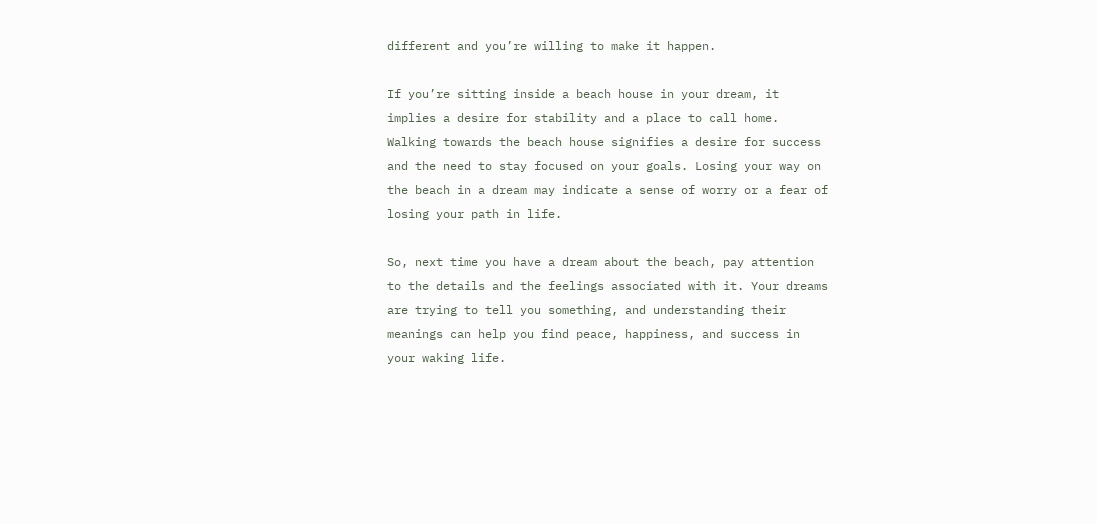different and you’re willing to make it happen.

If you’re sitting inside a beach house in your dream, it implies a desire for stability and a place to call home. Walking towards the beach house signifies a desire for success and the need to stay focused on your goals. Losing your way on the beach in a dream may indicate a sense of worry or a fear of losing your path in life.

So, next time you have a dream about the beach, pay attention to the details and the feelings associated with it. Your dreams are trying to tell you something, and understanding their meanings can help you find peace, happiness, and success in your waking life.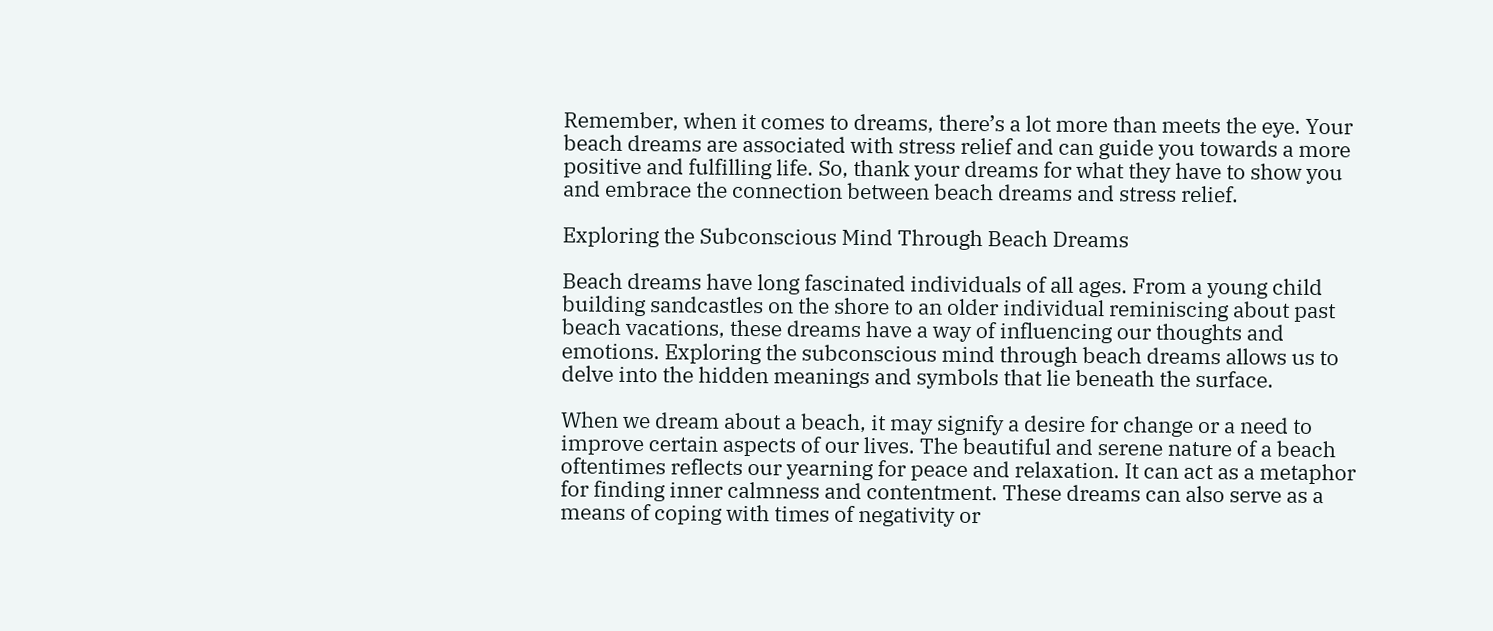Remember, when it comes to dreams, there’s a lot more than meets the eye. Your beach dreams are associated with stress relief and can guide you towards a more positive and fulfilling life. So, thank your dreams for what they have to show you and embrace the connection between beach dreams and stress relief.

Exploring the Subconscious Mind Through Beach Dreams

Beach dreams have long fascinated individuals of all ages. From a young child building sandcastles on the shore to an older individual reminiscing about past beach vacations, these dreams have a way of influencing our thoughts and emotions. Exploring the subconscious mind through beach dreams allows us to delve into the hidden meanings and symbols that lie beneath the surface.

When we dream about a beach, it may signify a desire for change or a need to improve certain aspects of our lives. The beautiful and serene nature of a beach oftentimes reflects our yearning for peace and relaxation. It can act as a metaphor for finding inner calmness and contentment. These dreams can also serve as a means of coping with times of negativity or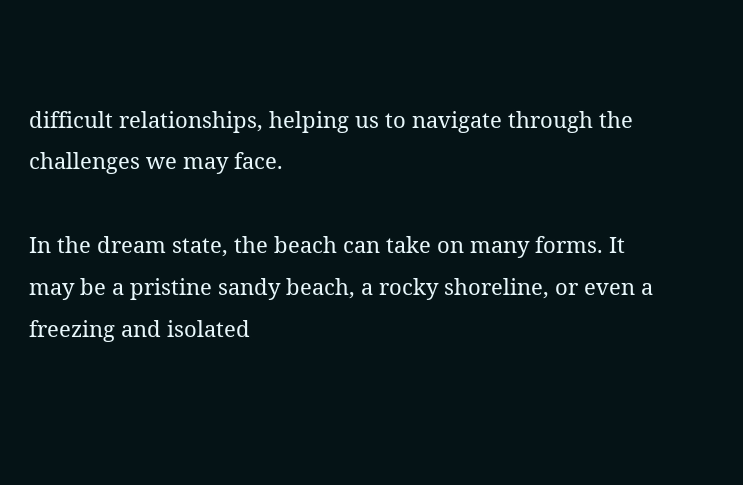difficult relationships, helping us to navigate through the challenges we may face.

In the dream state, the beach can take on many forms. It may be a pristine sandy beach, a rocky shoreline, or even a freezing and isolated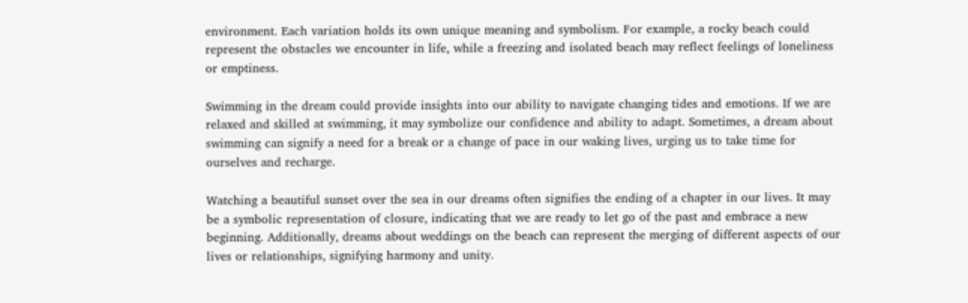environment. Each variation holds its own unique meaning and symbolism. For example, a rocky beach could represent the obstacles we encounter in life, while a freezing and isolated beach may reflect feelings of loneliness or emptiness.

Swimming in the dream could provide insights into our ability to navigate changing tides and emotions. If we are relaxed and skilled at swimming, it may symbolize our confidence and ability to adapt. Sometimes, a dream about swimming can signify a need for a break or a change of pace in our waking lives, urging us to take time for ourselves and recharge.

Watching a beautiful sunset over the sea in our dreams often signifies the ending of a chapter in our lives. It may be a symbolic representation of closure, indicating that we are ready to let go of the past and embrace a new beginning. Additionally, dreams about weddings on the beach can represent the merging of different aspects of our lives or relationships, signifying harmony and unity.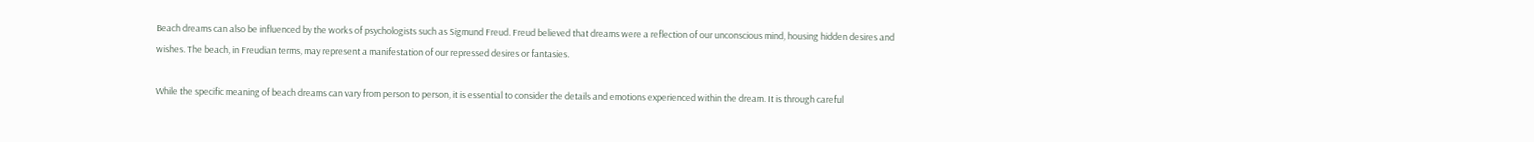Beach dreams can also be influenced by the works of psychologists such as Sigmund Freud. Freud believed that dreams were a reflection of our unconscious mind, housing hidden desires and wishes. The beach, in Freudian terms, may represent a manifestation of our repressed desires or fantasies.

While the specific meaning of beach dreams can vary from person to person, it is essential to consider the details and emotions experienced within the dream. It is through careful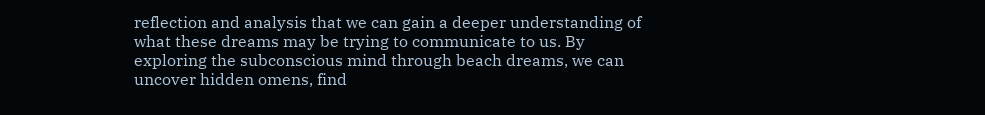reflection and analysis that we can gain a deeper understanding of what these dreams may be trying to communicate to us. By exploring the subconscious mind through beach dreams, we can uncover hidden omens, find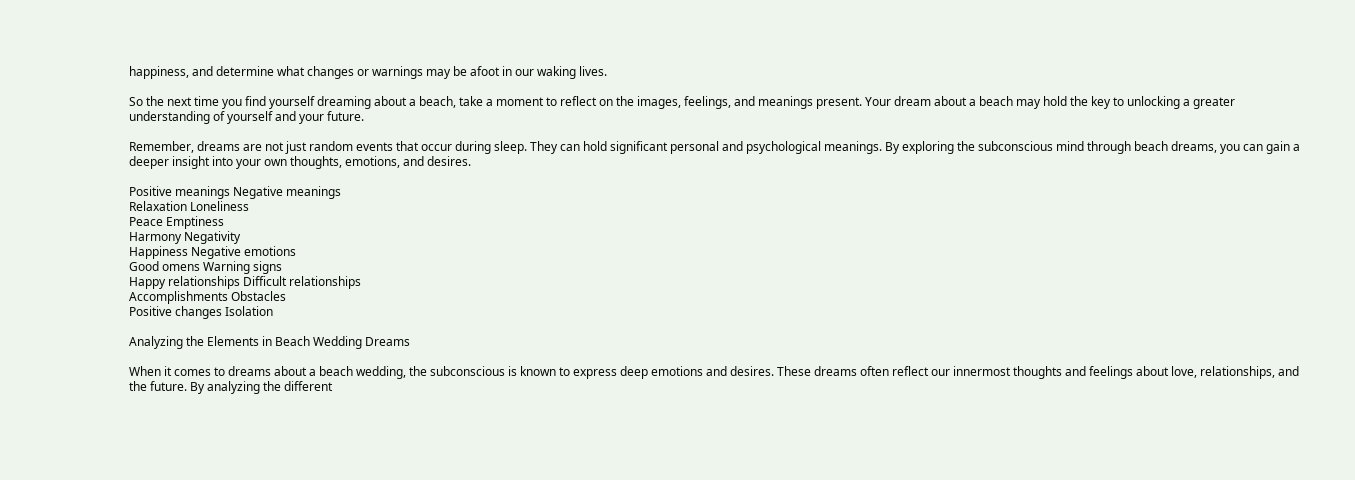happiness, and determine what changes or warnings may be afoot in our waking lives.

So the next time you find yourself dreaming about a beach, take a moment to reflect on the images, feelings, and meanings present. Your dream about a beach may hold the key to unlocking a greater understanding of yourself and your future.

Remember, dreams are not just random events that occur during sleep. They can hold significant personal and psychological meanings. By exploring the subconscious mind through beach dreams, you can gain a deeper insight into your own thoughts, emotions, and desires.

Positive meanings Negative meanings
Relaxation Loneliness
Peace Emptiness
Harmony Negativity
Happiness Negative emotions
Good omens Warning signs
Happy relationships Difficult relationships
Accomplishments Obstacles
Positive changes Isolation

Analyzing the Elements in Beach Wedding Dreams

When it comes to dreams about a beach wedding, the subconscious is known to express deep emotions and desires. These dreams often reflect our innermost thoughts and feelings about love, relationships, and the future. By analyzing the different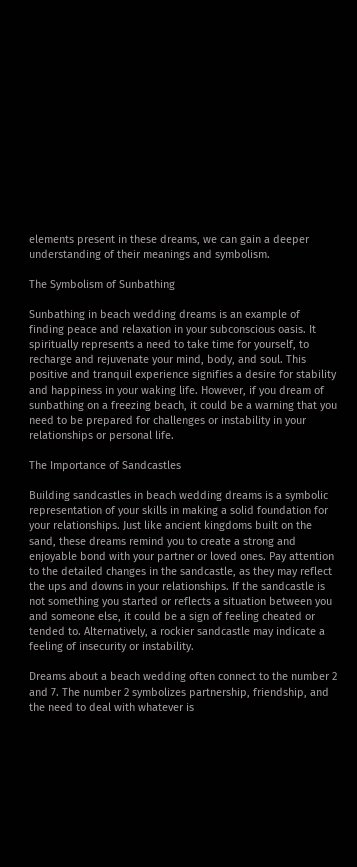elements present in these dreams, we can gain a deeper understanding of their meanings and symbolism.

The Symbolism of Sunbathing

Sunbathing in beach wedding dreams is an example of finding peace and relaxation in your subconscious oasis. It spiritually represents a need to take time for yourself, to recharge and rejuvenate your mind, body, and soul. This positive and tranquil experience signifies a desire for stability and happiness in your waking life. However, if you dream of sunbathing on a freezing beach, it could be a warning that you need to be prepared for challenges or instability in your relationships or personal life.

The Importance of Sandcastles

Building sandcastles in beach wedding dreams is a symbolic representation of your skills in making a solid foundation for your relationships. Just like ancient kingdoms built on the sand, these dreams remind you to create a strong and enjoyable bond with your partner or loved ones. Pay attention to the detailed changes in the sandcastle, as they may reflect the ups and downs in your relationships. If the sandcastle is not something you started or reflects a situation between you and someone else, it could be a sign of feeling cheated or tended to. Alternatively, a rockier sandcastle may indicate a feeling of insecurity or instability.

Dreams about a beach wedding often connect to the number 2 and 7. The number 2 symbolizes partnership, friendship, and the need to deal with whatever is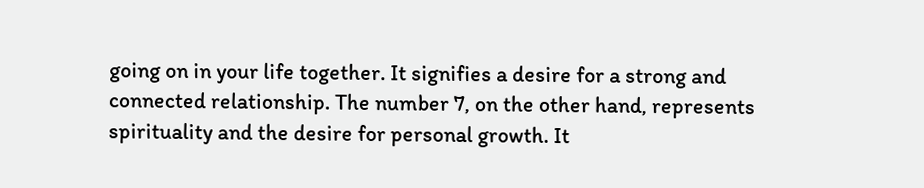going on in your life together. It signifies a desire for a strong and connected relationship. The number 7, on the other hand, represents spirituality and the desire for personal growth. It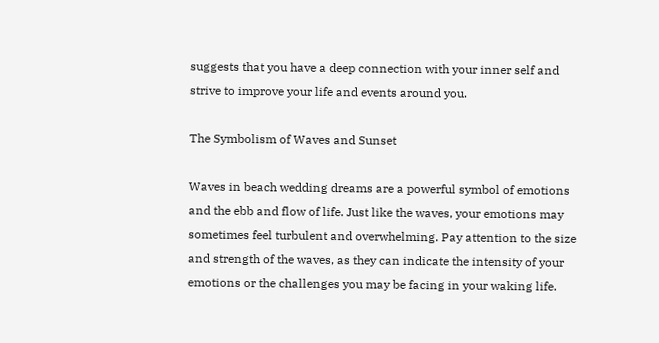suggests that you have a deep connection with your inner self and strive to improve your life and events around you.

The Symbolism of Waves and Sunset

Waves in beach wedding dreams are a powerful symbol of emotions and the ebb and flow of life. Just like the waves, your emotions may sometimes feel turbulent and overwhelming. Pay attention to the size and strength of the waves, as they can indicate the intensity of your emotions or the challenges you may be facing in your waking life.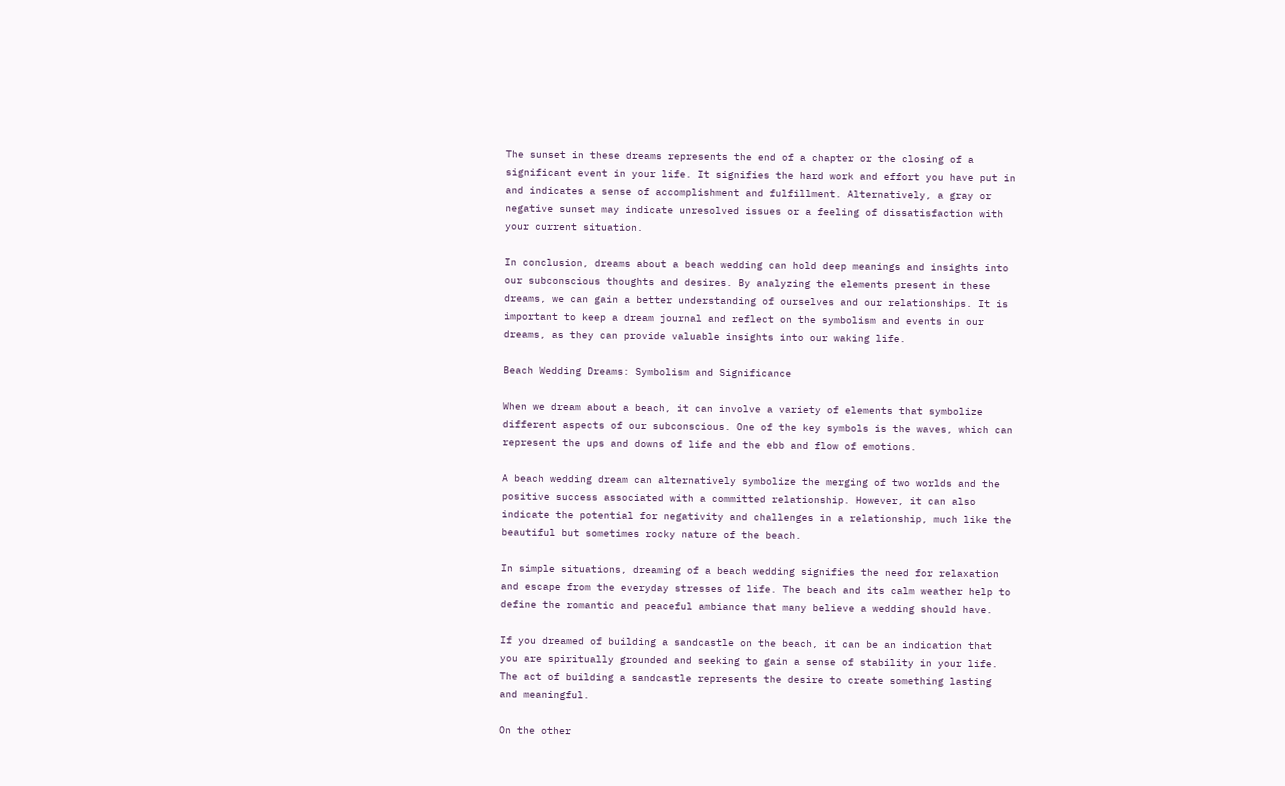The sunset in these dreams represents the end of a chapter or the closing of a significant event in your life. It signifies the hard work and effort you have put in and indicates a sense of accomplishment and fulfillment. Alternatively, a gray or negative sunset may indicate unresolved issues or a feeling of dissatisfaction with your current situation.

In conclusion, dreams about a beach wedding can hold deep meanings and insights into our subconscious thoughts and desires. By analyzing the elements present in these dreams, we can gain a better understanding of ourselves and our relationships. It is important to keep a dream journal and reflect on the symbolism and events in our dreams, as they can provide valuable insights into our waking life.

Beach Wedding Dreams: Symbolism and Significance

When we dream about a beach, it can involve a variety of elements that symbolize different aspects of our subconscious. One of the key symbols is the waves, which can represent the ups and downs of life and the ebb and flow of emotions.

A beach wedding dream can alternatively symbolize the merging of two worlds and the positive success associated with a committed relationship. However, it can also indicate the potential for negativity and challenges in a relationship, much like the beautiful but sometimes rocky nature of the beach.

In simple situations, dreaming of a beach wedding signifies the need for relaxation and escape from the everyday stresses of life. The beach and its calm weather help to define the romantic and peaceful ambiance that many believe a wedding should have.

If you dreamed of building a sandcastle on the beach, it can be an indication that you are spiritually grounded and seeking to gain a sense of stability in your life. The act of building a sandcastle represents the desire to create something lasting and meaningful.

On the other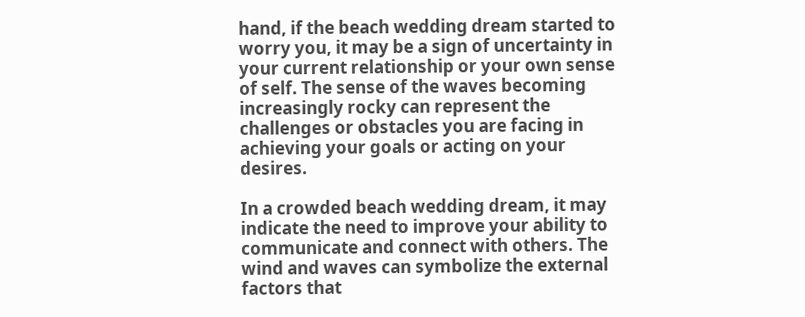hand, if the beach wedding dream started to worry you, it may be a sign of uncertainty in your current relationship or your own sense of self. The sense of the waves becoming increasingly rocky can represent the challenges or obstacles you are facing in achieving your goals or acting on your desires.

In a crowded beach wedding dream, it may indicate the need to improve your ability to communicate and connect with others. The wind and waves can symbolize the external factors that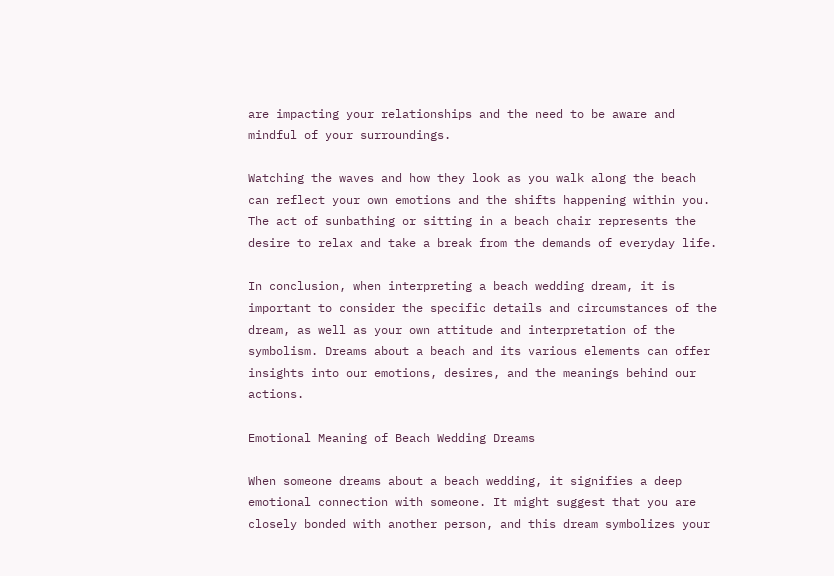are impacting your relationships and the need to be aware and mindful of your surroundings.

Watching the waves and how they look as you walk along the beach can reflect your own emotions and the shifts happening within you. The act of sunbathing or sitting in a beach chair represents the desire to relax and take a break from the demands of everyday life.

In conclusion, when interpreting a beach wedding dream, it is important to consider the specific details and circumstances of the dream, as well as your own attitude and interpretation of the symbolism. Dreams about a beach and its various elements can offer insights into our emotions, desires, and the meanings behind our actions.

Emotional Meaning of Beach Wedding Dreams

When someone dreams about a beach wedding, it signifies a deep emotional connection with someone. It might suggest that you are closely bonded with another person, and this dream symbolizes your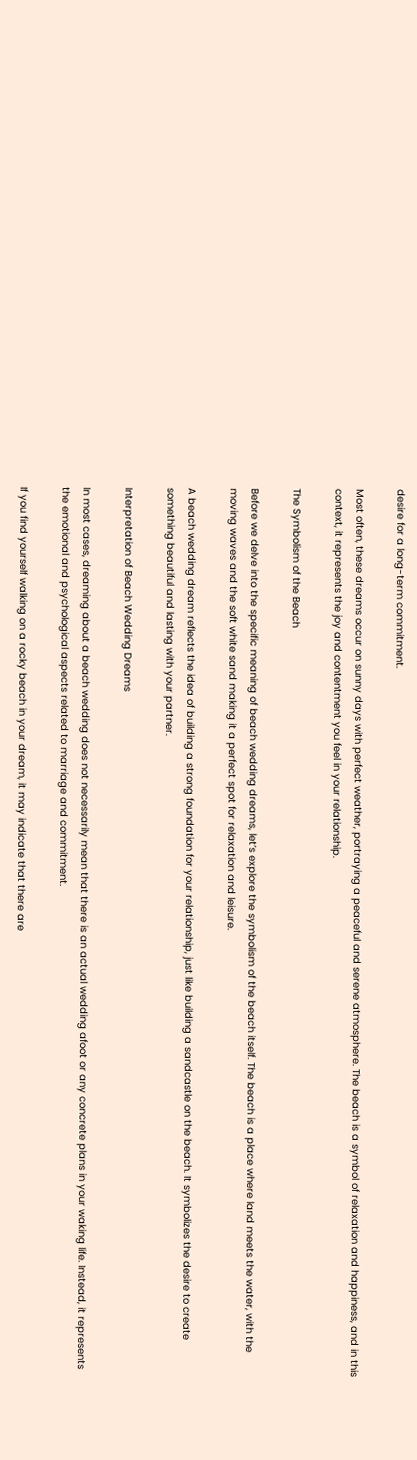desire for a long-term commitment.

Most often, these dreams occur on sunny days with perfect weather, portraying a peaceful and serene atmosphere. The beach is a symbol of relaxation and happiness, and in this context, it represents the joy and contentment you feel in your relationship.

The Symbolism of the Beach

Before we delve into the specific meaning of beach wedding dreams, let’s explore the symbolism of the beach itself. The beach is a place where land meets the water, with the moving waves and the soft white sand making it a perfect spot for relaxation and leisure.

A beach wedding dream reflects the idea of building a strong foundation for your relationship, just like building a sandcastle on the beach. It symbolizes the desire to create something beautiful and lasting with your partner.

Interpretation of Beach Wedding Dreams

In most cases, dreaming about a beach wedding does not necessarily mean that there is an actual wedding afoot or any concrete plans in your waking life. Instead, it represents the emotional and psychological aspects related to marriage and commitment.

If you find yourself walking on a rocky beach in your dream, it may indicate that there are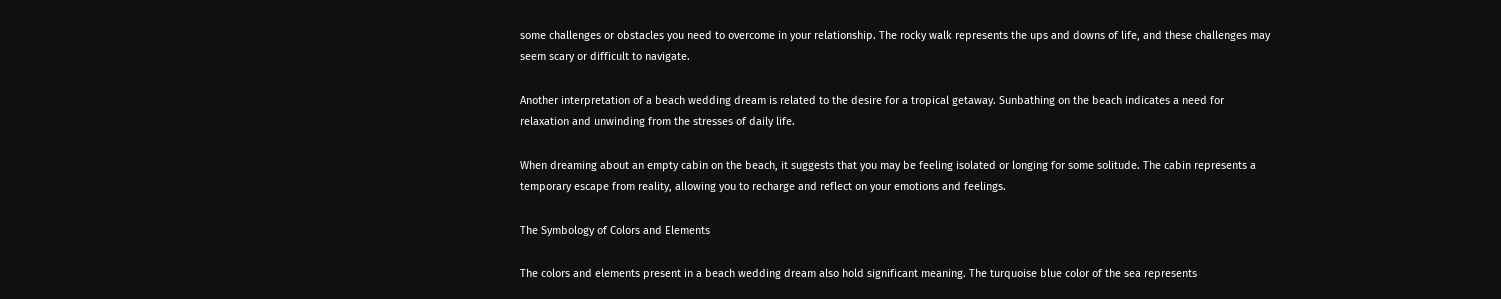some challenges or obstacles you need to overcome in your relationship. The rocky walk represents the ups and downs of life, and these challenges may seem scary or difficult to navigate.

Another interpretation of a beach wedding dream is related to the desire for a tropical getaway. Sunbathing on the beach indicates a need for relaxation and unwinding from the stresses of daily life.

When dreaming about an empty cabin on the beach, it suggests that you may be feeling isolated or longing for some solitude. The cabin represents a temporary escape from reality, allowing you to recharge and reflect on your emotions and feelings.

The Symbology of Colors and Elements

The colors and elements present in a beach wedding dream also hold significant meaning. The turquoise blue color of the sea represents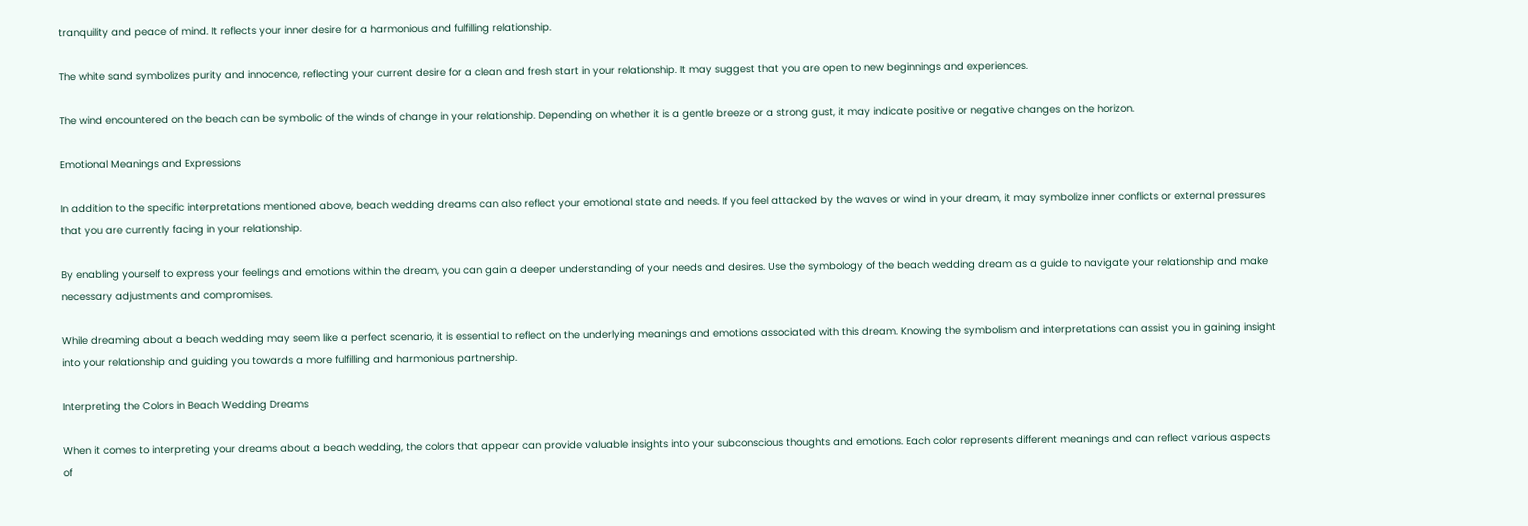tranquility and peace of mind. It reflects your inner desire for a harmonious and fulfilling relationship.

The white sand symbolizes purity and innocence, reflecting your current desire for a clean and fresh start in your relationship. It may suggest that you are open to new beginnings and experiences.

The wind encountered on the beach can be symbolic of the winds of change in your relationship. Depending on whether it is a gentle breeze or a strong gust, it may indicate positive or negative changes on the horizon.

Emotional Meanings and Expressions

In addition to the specific interpretations mentioned above, beach wedding dreams can also reflect your emotional state and needs. If you feel attacked by the waves or wind in your dream, it may symbolize inner conflicts or external pressures that you are currently facing in your relationship.

By enabling yourself to express your feelings and emotions within the dream, you can gain a deeper understanding of your needs and desires. Use the symbology of the beach wedding dream as a guide to navigate your relationship and make necessary adjustments and compromises.

While dreaming about a beach wedding may seem like a perfect scenario, it is essential to reflect on the underlying meanings and emotions associated with this dream. Knowing the symbolism and interpretations can assist you in gaining insight into your relationship and guiding you towards a more fulfilling and harmonious partnership.

Interpreting the Colors in Beach Wedding Dreams

When it comes to interpreting your dreams about a beach wedding, the colors that appear can provide valuable insights into your subconscious thoughts and emotions. Each color represents different meanings and can reflect various aspects of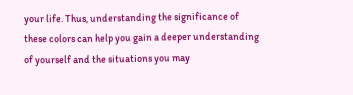your life. Thus, understanding the significance of these colors can help you gain a deeper understanding of yourself and the situations you may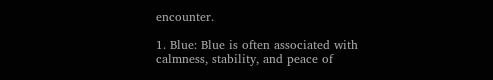encounter.

1. Blue: Blue is often associated with calmness, stability, and peace of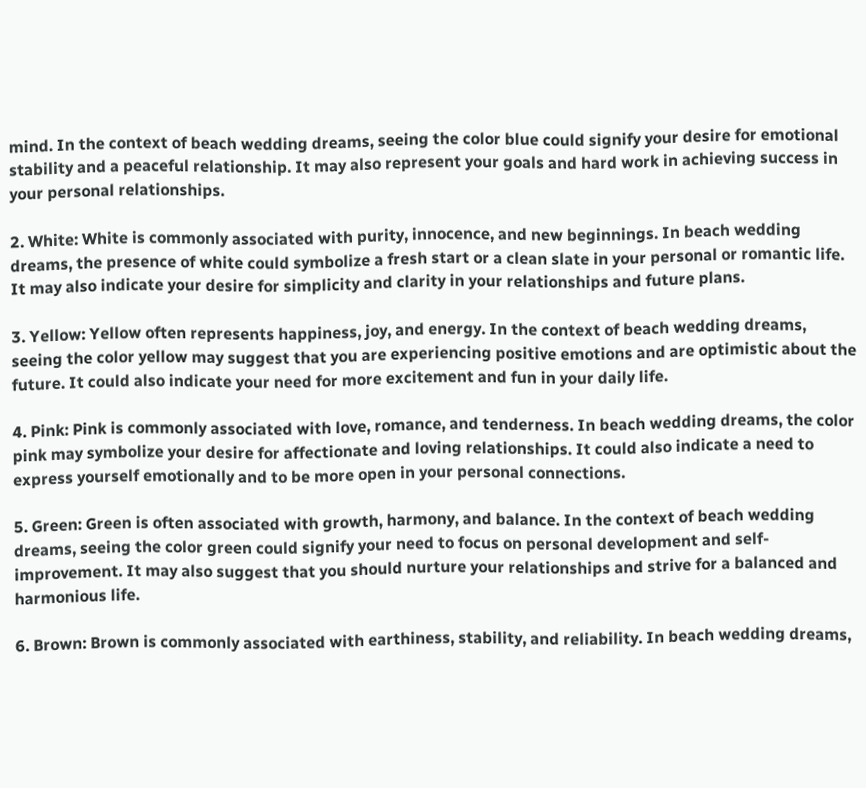mind. In the context of beach wedding dreams, seeing the color blue could signify your desire for emotional stability and a peaceful relationship. It may also represent your goals and hard work in achieving success in your personal relationships.

2. White: White is commonly associated with purity, innocence, and new beginnings. In beach wedding dreams, the presence of white could symbolize a fresh start or a clean slate in your personal or romantic life. It may also indicate your desire for simplicity and clarity in your relationships and future plans.

3. Yellow: Yellow often represents happiness, joy, and energy. In the context of beach wedding dreams, seeing the color yellow may suggest that you are experiencing positive emotions and are optimistic about the future. It could also indicate your need for more excitement and fun in your daily life.

4. Pink: Pink is commonly associated with love, romance, and tenderness. In beach wedding dreams, the color pink may symbolize your desire for affectionate and loving relationships. It could also indicate a need to express yourself emotionally and to be more open in your personal connections.

5. Green: Green is often associated with growth, harmony, and balance. In the context of beach wedding dreams, seeing the color green could signify your need to focus on personal development and self-improvement. It may also suggest that you should nurture your relationships and strive for a balanced and harmonious life.

6. Brown: Brown is commonly associated with earthiness, stability, and reliability. In beach wedding dreams,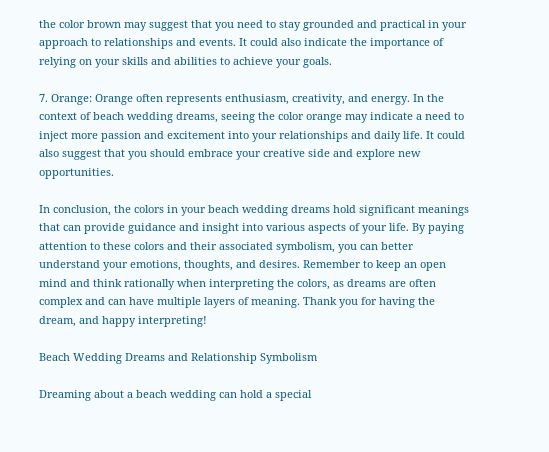the color brown may suggest that you need to stay grounded and practical in your approach to relationships and events. It could also indicate the importance of relying on your skills and abilities to achieve your goals.

7. Orange: Orange often represents enthusiasm, creativity, and energy. In the context of beach wedding dreams, seeing the color orange may indicate a need to inject more passion and excitement into your relationships and daily life. It could also suggest that you should embrace your creative side and explore new opportunities.

In conclusion, the colors in your beach wedding dreams hold significant meanings that can provide guidance and insight into various aspects of your life. By paying attention to these colors and their associated symbolism, you can better understand your emotions, thoughts, and desires. Remember to keep an open mind and think rationally when interpreting the colors, as dreams are often complex and can have multiple layers of meaning. Thank you for having the dream, and happy interpreting!

Beach Wedding Dreams and Relationship Symbolism

Dreaming about a beach wedding can hold a special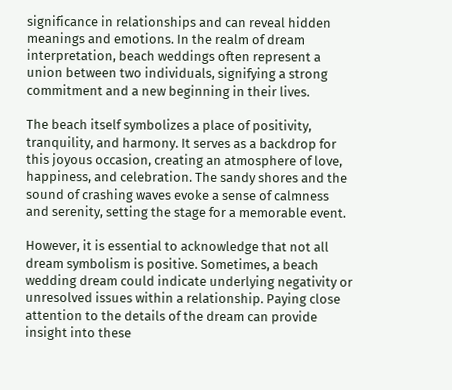significance in relationships and can reveal hidden meanings and emotions. In the realm of dream interpretation, beach weddings often represent a union between two individuals, signifying a strong commitment and a new beginning in their lives.

The beach itself symbolizes a place of positivity, tranquility, and harmony. It serves as a backdrop for this joyous occasion, creating an atmosphere of love, happiness, and celebration. The sandy shores and the sound of crashing waves evoke a sense of calmness and serenity, setting the stage for a memorable event.

However, it is essential to acknowledge that not all dream symbolism is positive. Sometimes, a beach wedding dream could indicate underlying negativity or unresolved issues within a relationship. Paying close attention to the details of the dream can provide insight into these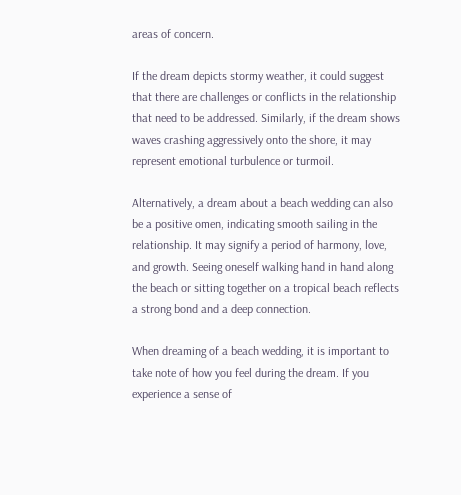areas of concern.

If the dream depicts stormy weather, it could suggest that there are challenges or conflicts in the relationship that need to be addressed. Similarly, if the dream shows waves crashing aggressively onto the shore, it may represent emotional turbulence or turmoil.

Alternatively, a dream about a beach wedding can also be a positive omen, indicating smooth sailing in the relationship. It may signify a period of harmony, love, and growth. Seeing oneself walking hand in hand along the beach or sitting together on a tropical beach reflects a strong bond and a deep connection.

When dreaming of a beach wedding, it is important to take note of how you feel during the dream. If you experience a sense of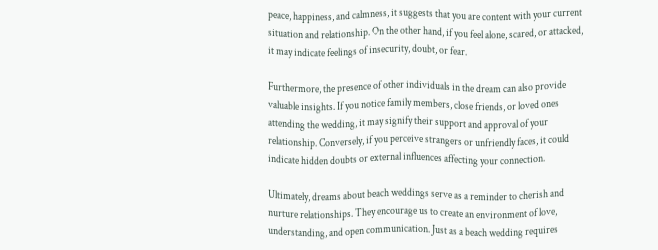peace, happiness, and calmness, it suggests that you are content with your current situation and relationship. On the other hand, if you feel alone, scared, or attacked, it may indicate feelings of insecurity, doubt, or fear.

Furthermore, the presence of other individuals in the dream can also provide valuable insights. If you notice family members, close friends, or loved ones attending the wedding, it may signify their support and approval of your relationship. Conversely, if you perceive strangers or unfriendly faces, it could indicate hidden doubts or external influences affecting your connection.

Ultimately, dreams about beach weddings serve as a reminder to cherish and nurture relationships. They encourage us to create an environment of love, understanding, and open communication. Just as a beach wedding requires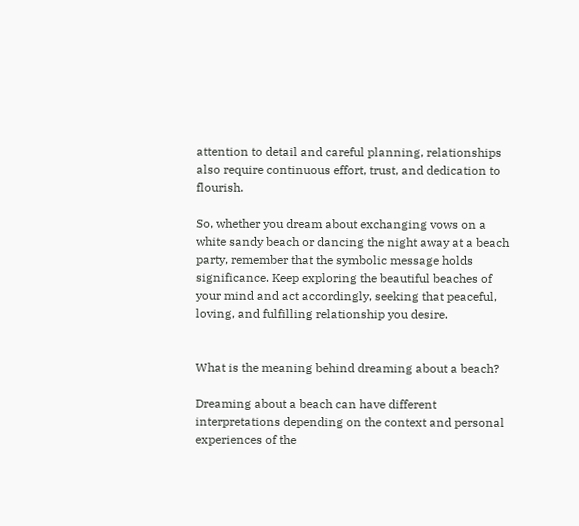attention to detail and careful planning, relationships also require continuous effort, trust, and dedication to flourish.

So, whether you dream about exchanging vows on a white sandy beach or dancing the night away at a beach party, remember that the symbolic message holds significance. Keep exploring the beautiful beaches of your mind and act accordingly, seeking that peaceful, loving, and fulfilling relationship you desire.


What is the meaning behind dreaming about a beach?

Dreaming about a beach can have different interpretations depending on the context and personal experiences of the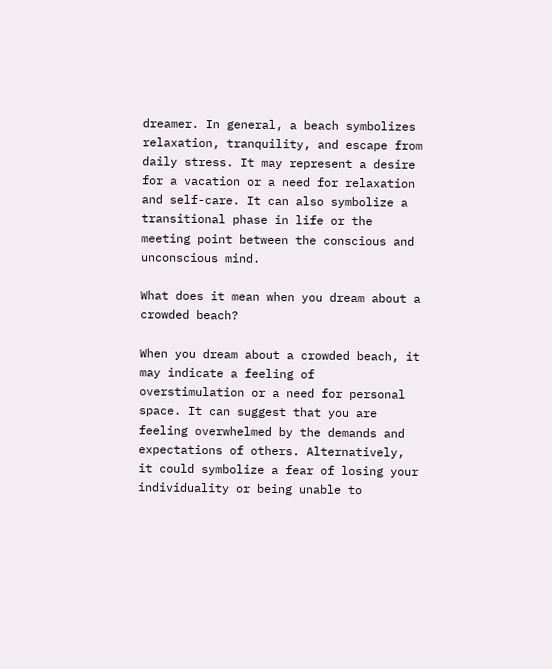dreamer. In general, a beach symbolizes relaxation, tranquility, and escape from daily stress. It may represent a desire for a vacation or a need for relaxation and self-care. It can also symbolize a transitional phase in life or the meeting point between the conscious and unconscious mind.

What does it mean when you dream about a crowded beach?

When you dream about a crowded beach, it may indicate a feeling of overstimulation or a need for personal space. It can suggest that you are feeling overwhelmed by the demands and expectations of others. Alternatively, it could symbolize a fear of losing your individuality or being unable to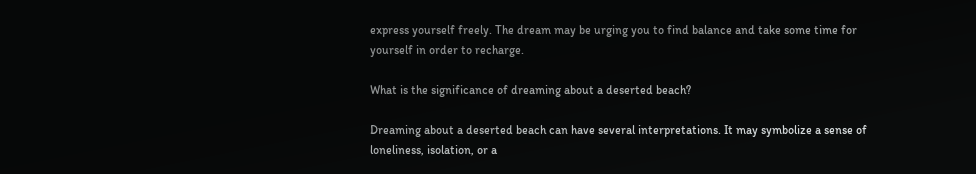express yourself freely. The dream may be urging you to find balance and take some time for yourself in order to recharge.

What is the significance of dreaming about a deserted beach?

Dreaming about a deserted beach can have several interpretations. It may symbolize a sense of loneliness, isolation, or a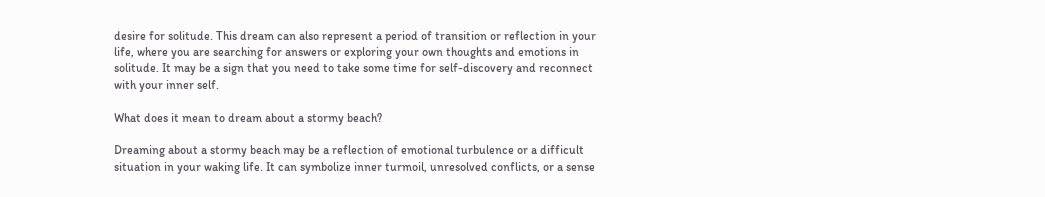desire for solitude. This dream can also represent a period of transition or reflection in your life, where you are searching for answers or exploring your own thoughts and emotions in solitude. It may be a sign that you need to take some time for self-discovery and reconnect with your inner self.

What does it mean to dream about a stormy beach?

Dreaming about a stormy beach may be a reflection of emotional turbulence or a difficult situation in your waking life. It can symbolize inner turmoil, unresolved conflicts, or a sense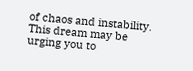of chaos and instability. This dream may be urging you to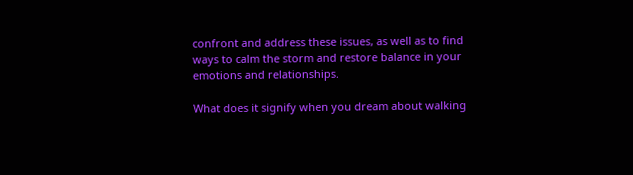confront and address these issues, as well as to find ways to calm the storm and restore balance in your emotions and relationships.

What does it signify when you dream about walking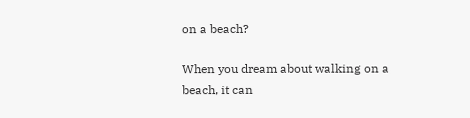on a beach?

When you dream about walking on a beach, it can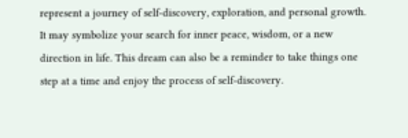represent a journey of self-discovery, exploration, and personal growth. It may symbolize your search for inner peace, wisdom, or a new direction in life. This dream can also be a reminder to take things one step at a time and enjoy the process of self-discovery.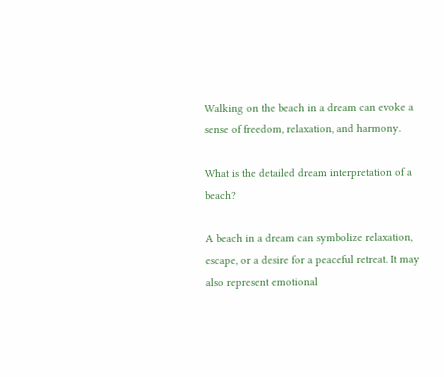Walking on the beach in a dream can evoke a sense of freedom, relaxation, and harmony.

What is the detailed dream interpretation of a beach?

A beach in a dream can symbolize relaxation, escape, or a desire for a peaceful retreat. It may also represent emotional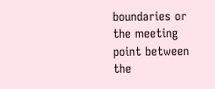boundaries or the meeting point between the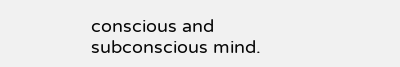conscious and subconscious mind.